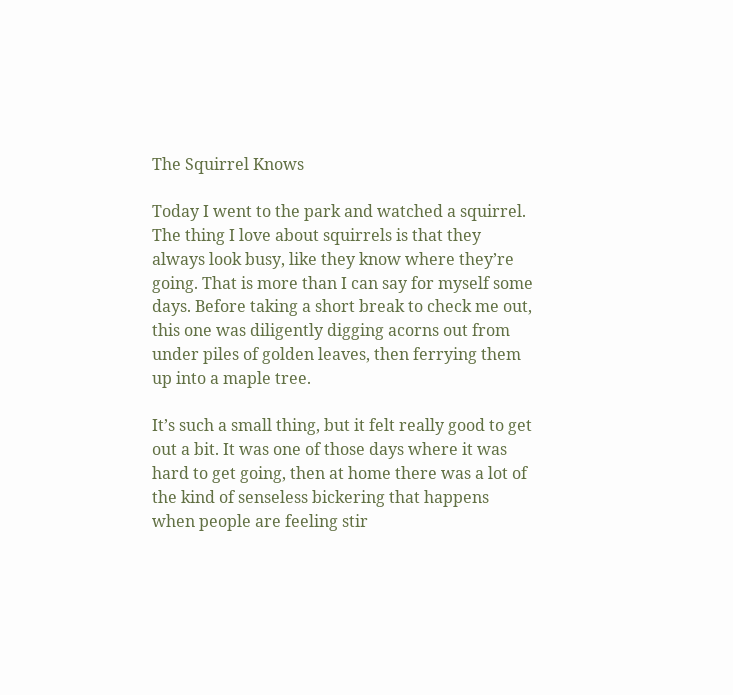The Squirrel Knows

Today I went to the park and watched a squirrel. The thing I love about squirrels is that they always look busy, like they know where they’re going. That is more than I can say for myself some days. Before taking a short break to check me out, this one was diligently digging acorns out from under piles of golden leaves, then ferrying them up into a maple tree.

It’s such a small thing, but it felt really good to get out a bit. It was one of those days where it was hard to get going, then at home there was a lot of the kind of senseless bickering that happens when people are feeling stir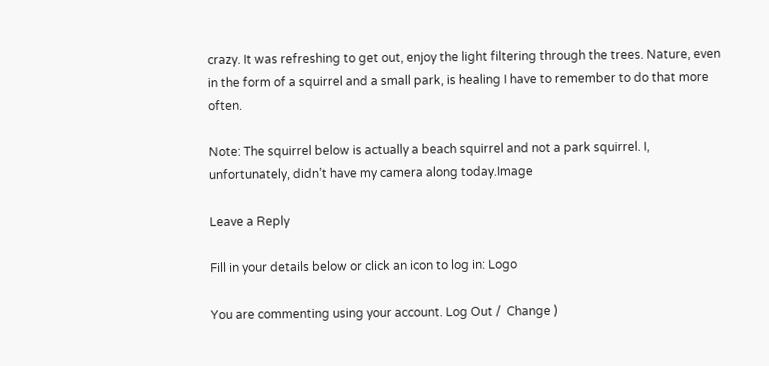crazy. It was refreshing to get out, enjoy the light filtering through the trees. Nature, even in the form of a squirrel and a small park, is healing I have to remember to do that more often.

Note: The squirrel below is actually a beach squirrel and not a park squirrel. I, unfortunately, didn’t have my camera along today.Image

Leave a Reply

Fill in your details below or click an icon to log in: Logo

You are commenting using your account. Log Out /  Change )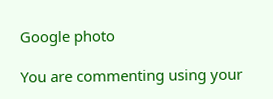Google photo

You are commenting using your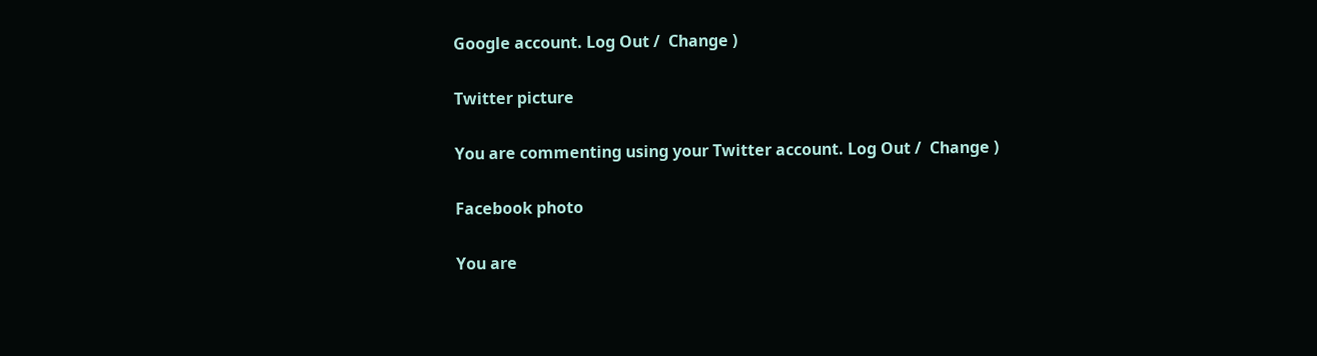Google account. Log Out /  Change )

Twitter picture

You are commenting using your Twitter account. Log Out /  Change )

Facebook photo

You are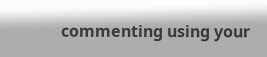commenting using your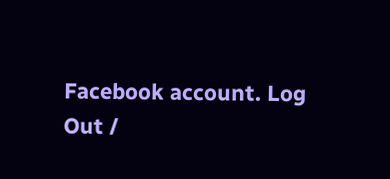Facebook account. Log Out /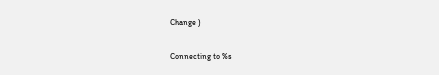Change )

Connecting to %s